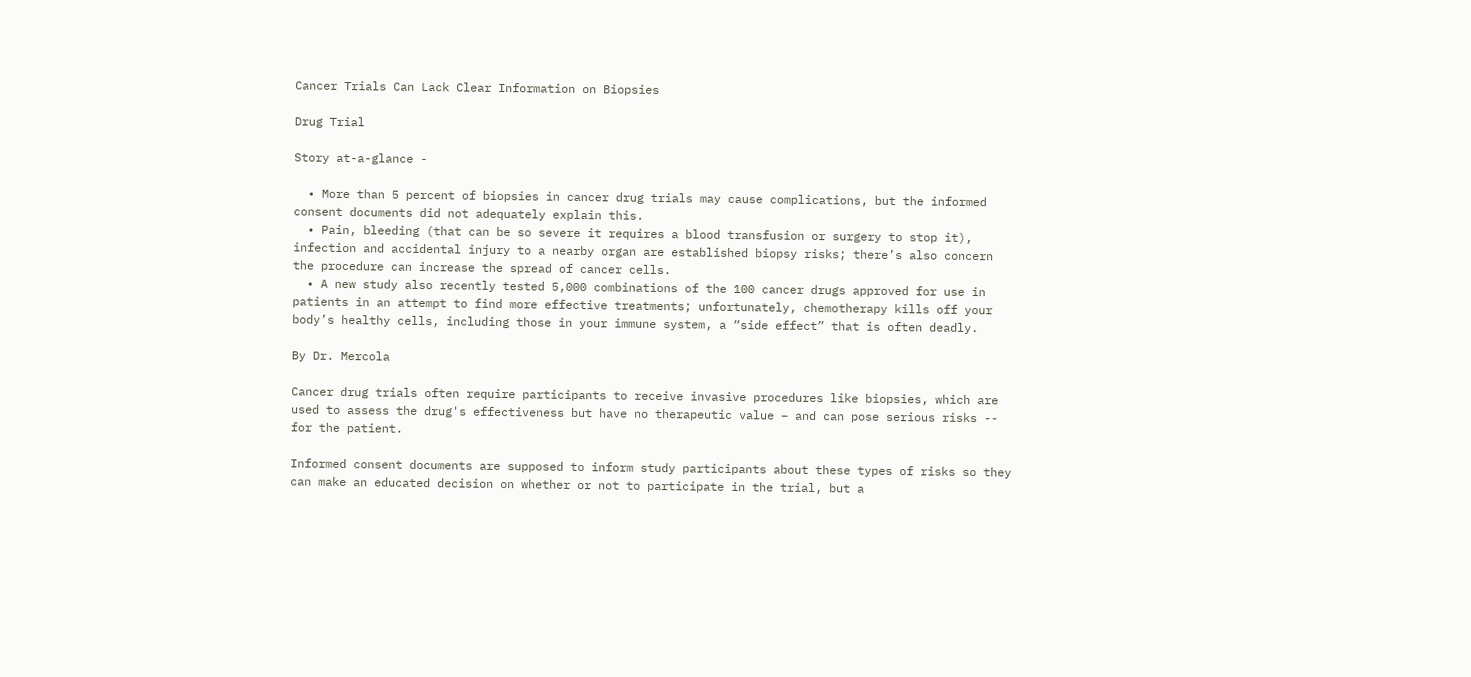Cancer Trials Can Lack Clear Information on Biopsies

Drug Trial

Story at-a-glance -

  • More than 5 percent of biopsies in cancer drug trials may cause complications, but the informed consent documents did not adequately explain this.
  • Pain, bleeding (that can be so severe it requires a blood transfusion or surgery to stop it), infection and accidental injury to a nearby organ are established biopsy risks; there’s also concern the procedure can increase the spread of cancer cells.
  • A new study also recently tested 5,000 combinations of the 100 cancer drugs approved for use in patients in an attempt to find more effective treatments; unfortunately, chemotherapy kills off your body’s healthy cells, including those in your immune system, a “side effect” that is often deadly.

By Dr. Mercola

Cancer drug trials often require participants to receive invasive procedures like biopsies, which are used to assess the drug's effectiveness but have no therapeutic value – and can pose serious risks -- for the patient.

Informed consent documents are supposed to inform study participants about these types of risks so they can make an educated decision on whether or not to participate in the trial, but a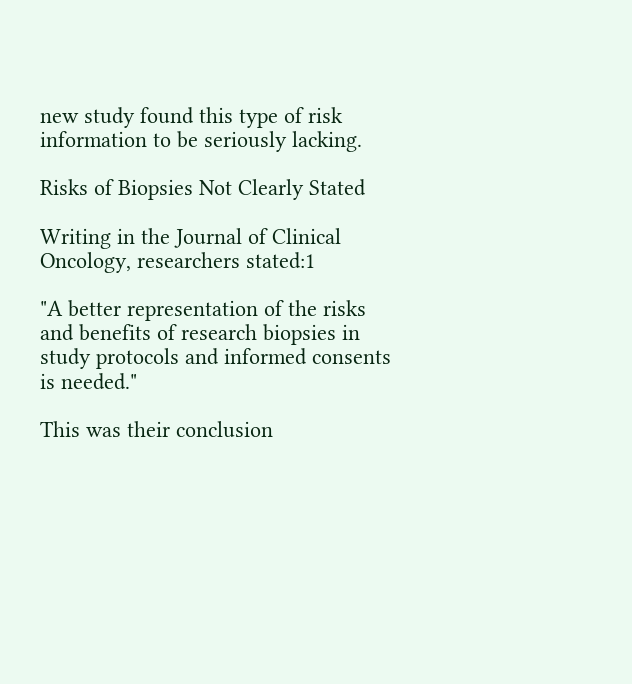new study found this type of risk information to be seriously lacking.

Risks of Biopsies Not Clearly Stated

Writing in the Journal of Clinical Oncology, researchers stated:1

"A better representation of the risks and benefits of research biopsies in study protocols and informed consents is needed."

This was their conclusion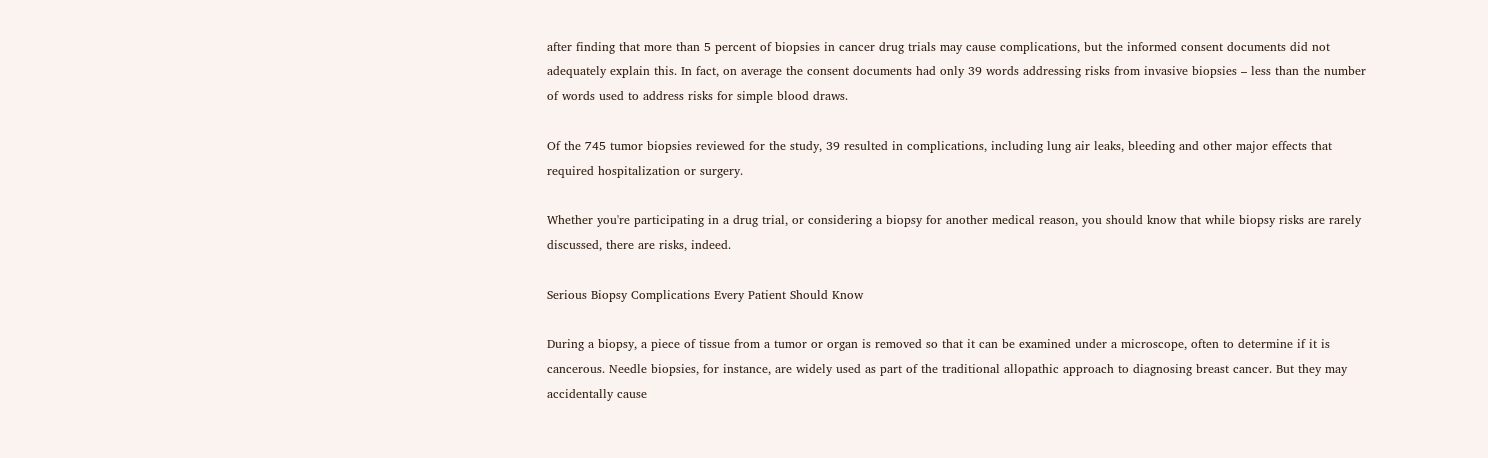after finding that more than 5 percent of biopsies in cancer drug trials may cause complications, but the informed consent documents did not adequately explain this. In fact, on average the consent documents had only 39 words addressing risks from invasive biopsies – less than the number of words used to address risks for simple blood draws.

Of the 745 tumor biopsies reviewed for the study, 39 resulted in complications, including lung air leaks, bleeding and other major effects that required hospitalization or surgery.

Whether you're participating in a drug trial, or considering a biopsy for another medical reason, you should know that while biopsy risks are rarely discussed, there are risks, indeed.

Serious Biopsy Complications Every Patient Should Know

During a biopsy, a piece of tissue from a tumor or organ is removed so that it can be examined under a microscope, often to determine if it is cancerous. Needle biopsies, for instance, are widely used as part of the traditional allopathic approach to diagnosing breast cancer. But they may accidentally cause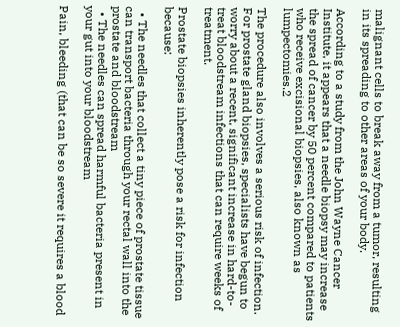malignant cells to break away from a tumor, resulting in its spreading to other areas of your body.

According to a study from the John Wayne Cancer Institute, it appears that a needle biopsy may increase the spread of cancer by 50 percent compared to patients who receive excisional biopsies, also known as lumpectomies.2

The procedure also involves a serious risk of infection. For prostate gland biopsies, specialists have begun to worry about a recent, significant increase in hard-to-treat bloodstream infections that can require weeks of treatment.

Prostate biopsies inherently pose a risk for infection because:

  • The needles that collect a tiny piece of prostate tissue can transport bacteria through your rectal wall into the prostate and bloodstream
  • The needles can spread harmful bacteria present in your gut into your bloodstream

Pain, bleeding (that can be so severe it requires a blood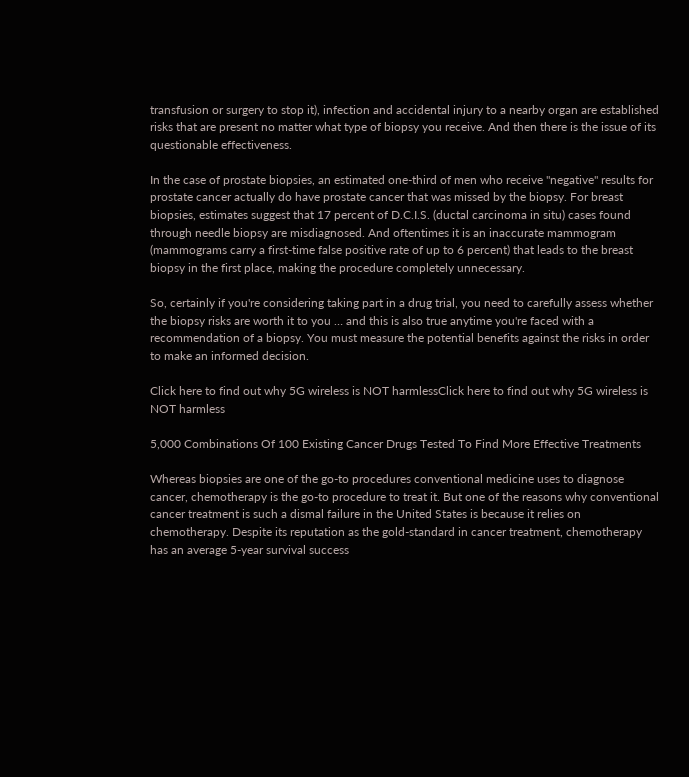transfusion or surgery to stop it), infection and accidental injury to a nearby organ are established risks that are present no matter what type of biopsy you receive. And then there is the issue of its questionable effectiveness.

In the case of prostate biopsies, an estimated one-third of men who receive "negative" results for prostate cancer actually do have prostate cancer that was missed by the biopsy. For breast biopsies, estimates suggest that 17 percent of D.C.I.S. (ductal carcinoma in situ) cases found through needle biopsy are misdiagnosed. And oftentimes it is an inaccurate mammogram (mammograms carry a first-time false positive rate of up to 6 percent) that leads to the breast biopsy in the first place, making the procedure completely unnecessary.

So, certainly if you're considering taking part in a drug trial, you need to carefully assess whether the biopsy risks are worth it to you … and this is also true anytime you're faced with a recommendation of a biopsy. You must measure the potential benefits against the risks in order to make an informed decision.

Click here to find out why 5G wireless is NOT harmlessClick here to find out why 5G wireless is NOT harmless

5,000 Combinations Of 100 Existing Cancer Drugs Tested To Find More Effective Treatments

Whereas biopsies are one of the go-to procedures conventional medicine uses to diagnose cancer, chemotherapy is the go-to procedure to treat it. But one of the reasons why conventional cancer treatment is such a dismal failure in the United States is because it relies on chemotherapy. Despite its reputation as the gold-standard in cancer treatment, chemotherapy has an average 5-year survival success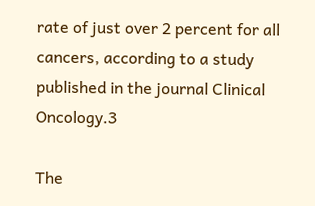rate of just over 2 percent for all cancers, according to a study published in the journal Clinical Oncology.3

The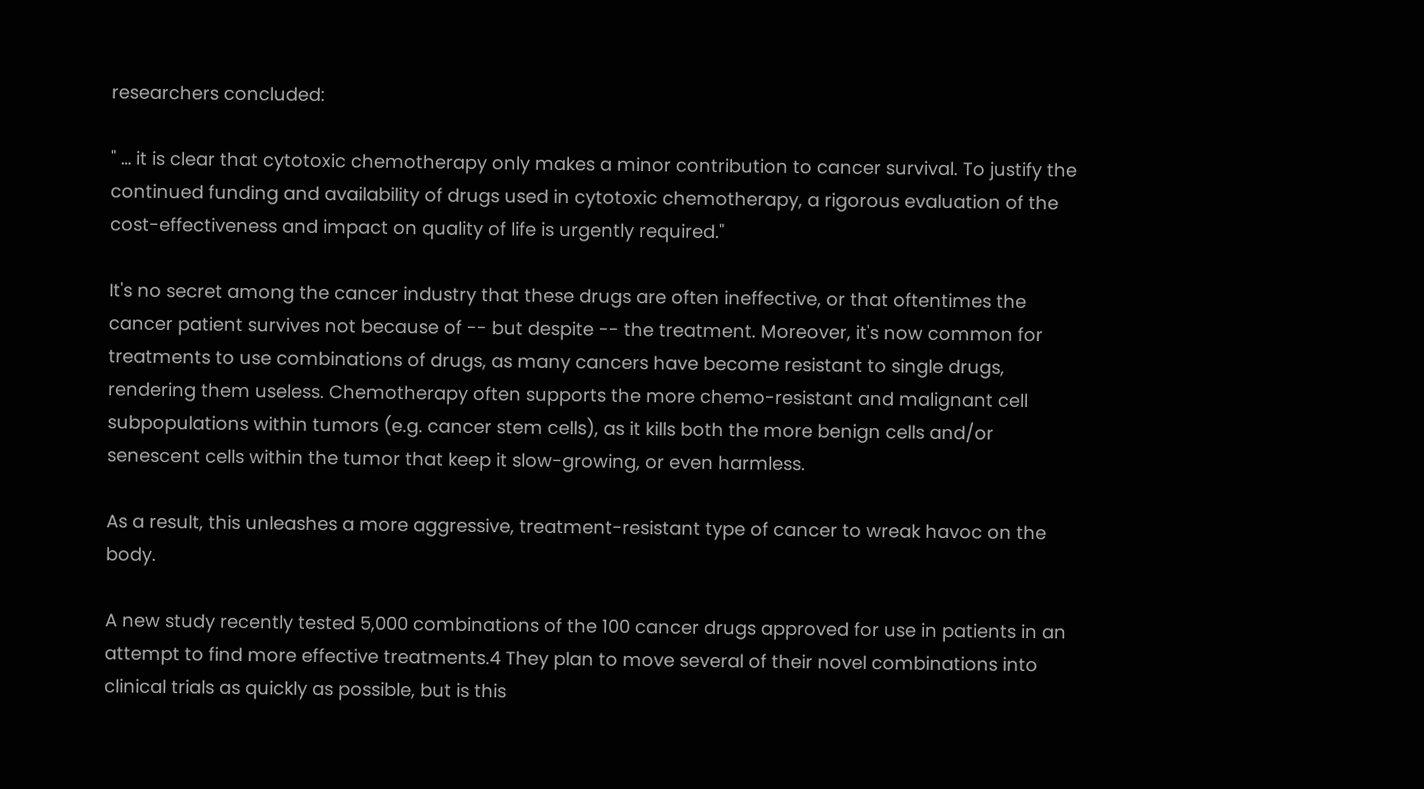researchers concluded:

" … it is clear that cytotoxic chemotherapy only makes a minor contribution to cancer survival. To justify the continued funding and availability of drugs used in cytotoxic chemotherapy, a rigorous evaluation of the cost-effectiveness and impact on quality of life is urgently required."

It's no secret among the cancer industry that these drugs are often ineffective, or that oftentimes the cancer patient survives not because of -- but despite -- the treatment. Moreover, it's now common for treatments to use combinations of drugs, as many cancers have become resistant to single drugs, rendering them useless. Chemotherapy often supports the more chemo-resistant and malignant cell subpopulations within tumors (e.g. cancer stem cells), as it kills both the more benign cells and/or senescent cells within the tumor that keep it slow-growing, or even harmless.

As a result, this unleashes a more aggressive, treatment-resistant type of cancer to wreak havoc on the body.

A new study recently tested 5,000 combinations of the 100 cancer drugs approved for use in patients in an attempt to find more effective treatments.4 They plan to move several of their novel combinations into clinical trials as quickly as possible, but is this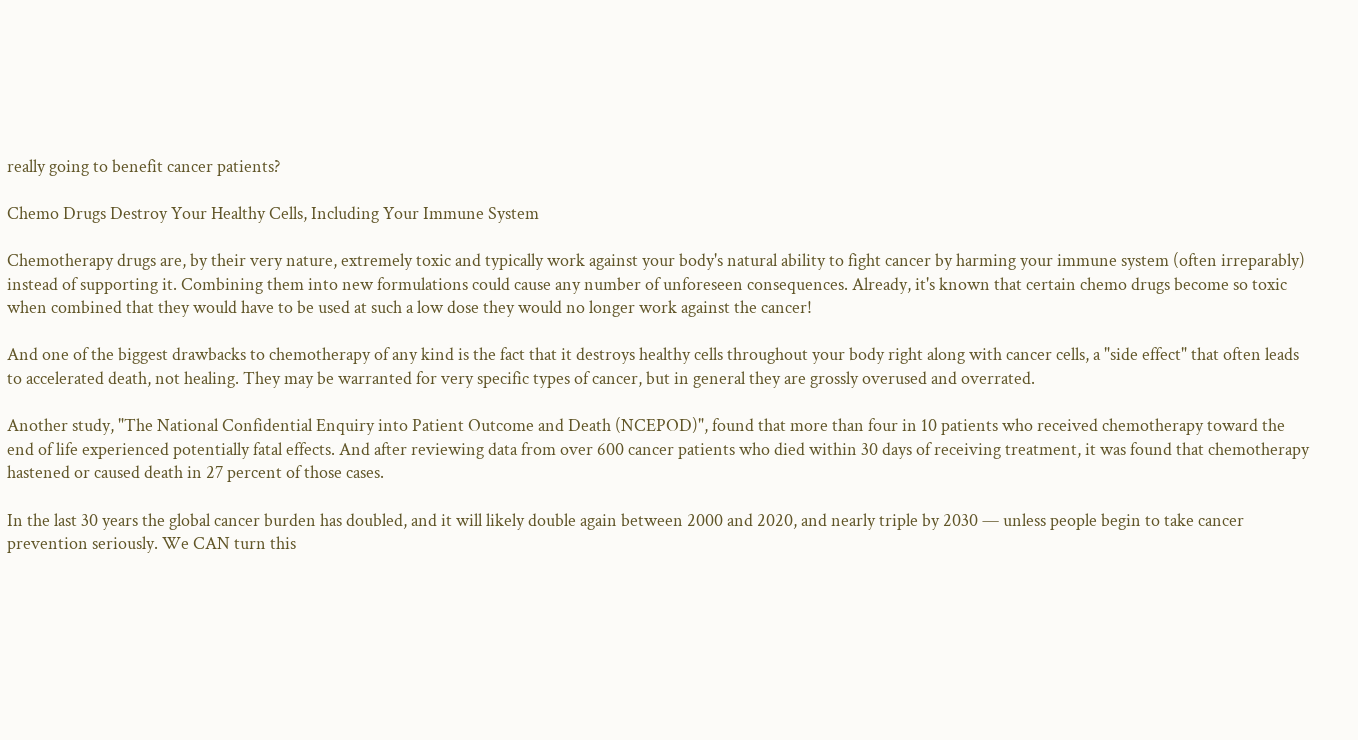really going to benefit cancer patients?

Chemo Drugs Destroy Your Healthy Cells, Including Your Immune System

Chemotherapy drugs are, by their very nature, extremely toxic and typically work against your body's natural ability to fight cancer by harming your immune system (often irreparably) instead of supporting it. Combining them into new formulations could cause any number of unforeseen consequences. Already, it's known that certain chemo drugs become so toxic when combined that they would have to be used at such a low dose they would no longer work against the cancer!

And one of the biggest drawbacks to chemotherapy of any kind is the fact that it destroys healthy cells throughout your body right along with cancer cells, a "side effect" that often leads to accelerated death, not healing. They may be warranted for very specific types of cancer, but in general they are grossly overused and overrated.

Another study, "The National Confidential Enquiry into Patient Outcome and Death (NCEPOD)", found that more than four in 10 patients who received chemotherapy toward the end of life experienced potentially fatal effects. And after reviewing data from over 600 cancer patients who died within 30 days of receiving treatment, it was found that chemotherapy hastened or caused death in 27 percent of those cases.

In the last 30 years the global cancer burden has doubled, and it will likely double again between 2000 and 2020, and nearly triple by 2030 — unless people begin to take cancer prevention seriously. We CAN turn this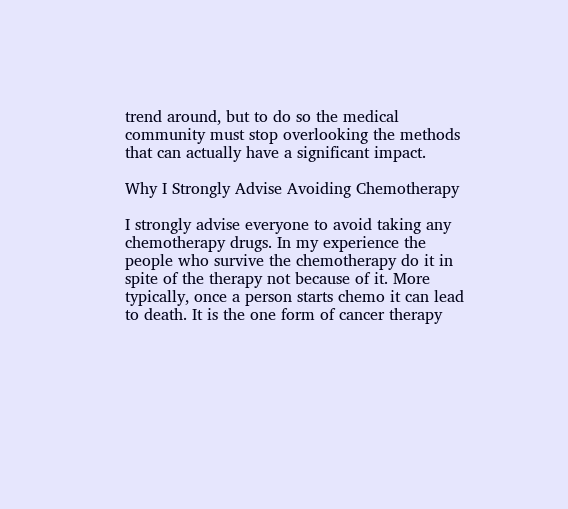trend around, but to do so the medical community must stop overlooking the methods that can actually have a significant impact.

Why I Strongly Advise Avoiding Chemotherapy

I strongly advise everyone to avoid taking any chemotherapy drugs. In my experience the people who survive the chemotherapy do it in spite of the therapy not because of it. More typically, once a person starts chemo it can lead to death. It is the one form of cancer therapy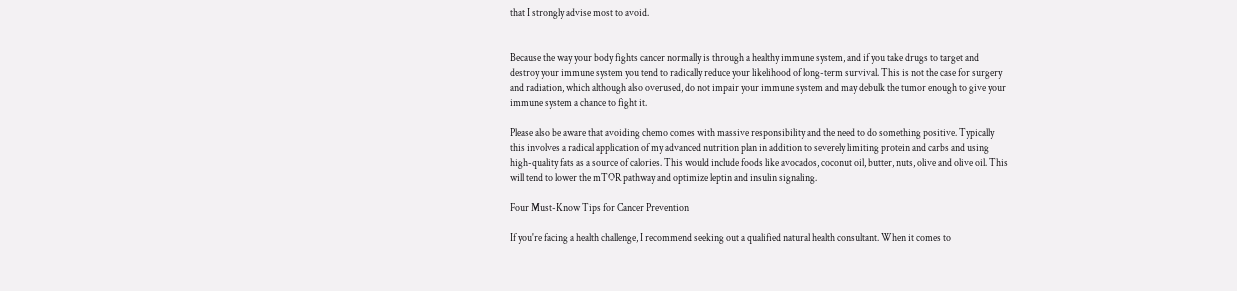that I strongly advise most to avoid.


Because the way your body fights cancer normally is through a healthy immune system, and if you take drugs to target and destroy your immune system you tend to radically reduce your likelihood of long-term survival. This is not the case for surgery and radiation, which although also overused, do not impair your immune system and may debulk the tumor enough to give your immune system a chance to fight it.

Please also be aware that avoiding chemo comes with massive responsibility and the need to do something positive. Typically this involves a radical application of my advanced nutrition plan in addition to severely limiting protein and carbs and using high-quality fats as a source of calories. This would include foods like avocados, coconut oil, butter, nuts, olive and olive oil. This will tend to lower the mTOR pathway and optimize leptin and insulin signaling.

Four Must-Know Tips for Cancer Prevention

If you're facing a health challenge, I recommend seeking out a qualified natural health consultant. When it comes to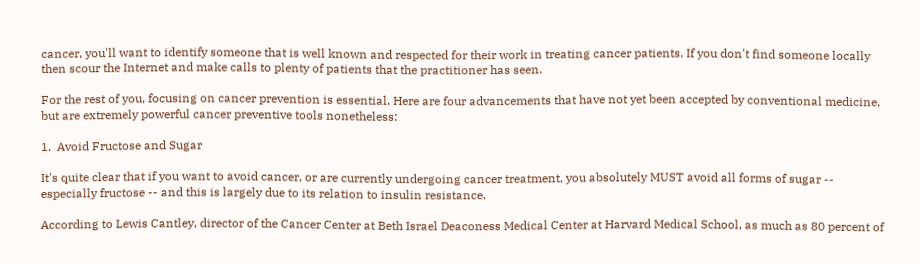cancer, you'll want to identify someone that is well known and respected for their work in treating cancer patients. If you don't find someone locally then scour the Internet and make calls to plenty of patients that the practitioner has seen.

For the rest of you, focusing on cancer prevention is essential. Here are four advancements that have not yet been accepted by conventional medicine, but are extremely powerful cancer preventive tools nonetheless:

1.  Avoid Fructose and Sugar

It's quite clear that if you want to avoid cancer, or are currently undergoing cancer treatment, you absolutely MUST avoid all forms of sugar -- especially fructose -- and this is largely due to its relation to insulin resistance.

According to Lewis Cantley, director of the Cancer Center at Beth Israel Deaconess Medical Center at Harvard Medical School, as much as 80 percent of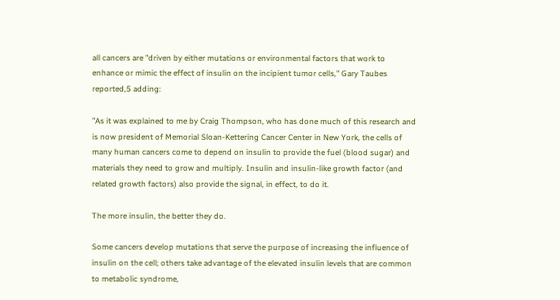all cancers are "driven by either mutations or environmental factors that work to enhance or mimic the effect of insulin on the incipient tumor cells," Gary Taubes reported,5 adding:

"As it was explained to me by Craig Thompson, who has done much of this research and is now president of Memorial Sloan-Kettering Cancer Center in New York, the cells of many human cancers come to depend on insulin to provide the fuel (blood sugar) and materials they need to grow and multiply. Insulin and insulin-like growth factor (and related growth factors) also provide the signal, in effect, to do it.

The more insulin, the better they do.

Some cancers develop mutations that serve the purpose of increasing the influence of insulin on the cell; others take advantage of the elevated insulin levels that are common to metabolic syndrome,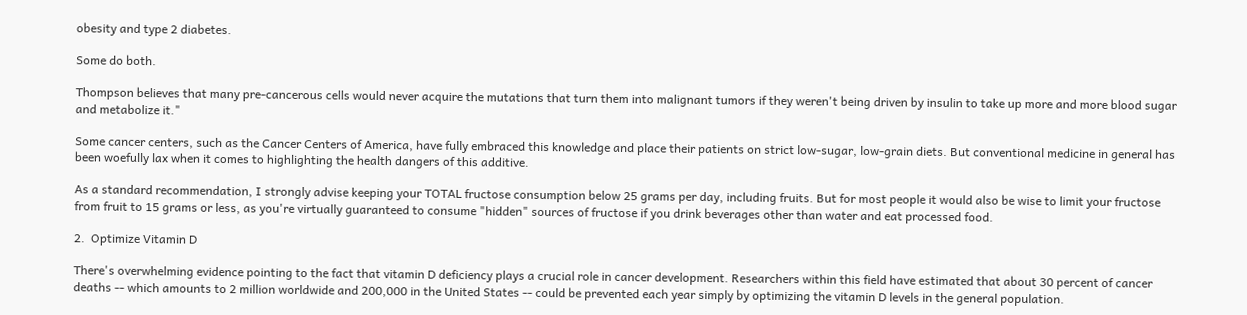obesity and type 2 diabetes.

Some do both.

Thompson believes that many pre-cancerous cells would never acquire the mutations that turn them into malignant tumors if they weren't being driven by insulin to take up more and more blood sugar and metabolize it."

Some cancer centers, such as the Cancer Centers of America, have fully embraced this knowledge and place their patients on strict low-sugar, low-grain diets. But conventional medicine in general has been woefully lax when it comes to highlighting the health dangers of this additive.

As a standard recommendation, I strongly advise keeping your TOTAL fructose consumption below 25 grams per day, including fruits. But for most people it would also be wise to limit your fructose from fruit to 15 grams or less, as you're virtually guaranteed to consume "hidden" sources of fructose if you drink beverages other than water and eat processed food.

2.  Optimize Vitamin D

There's overwhelming evidence pointing to the fact that vitamin D deficiency plays a crucial role in cancer development. Researchers within this field have estimated that about 30 percent of cancer deaths -- which amounts to 2 million worldwide and 200,000 in the United States -- could be prevented each year simply by optimizing the vitamin D levels in the general population.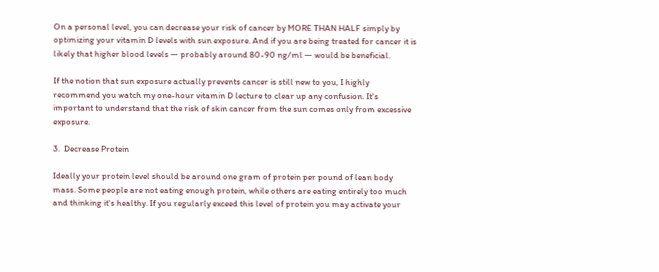On a personal level, you can decrease your risk of cancer by MORE THAN HALF simply by optimizing your vitamin D levels with sun exposure. And if you are being treated for cancer it is likely that higher blood levels — probably around 80-90 ng/ml — would be beneficial.

If the notion that sun exposure actually prevents cancer is still new to you, I highly recommend you watch my one-hour vitamin D lecture to clear up any confusion. It's important to understand that the risk of skin cancer from the sun comes only from excessive exposure.

3.  Decrease Protein

Ideally your protein level should be around one gram of protein per pound of lean body mass. Some people are not eating enough protein, while others are eating entirely too much and thinking it's healthy. If you regularly exceed this level of protein you may activate your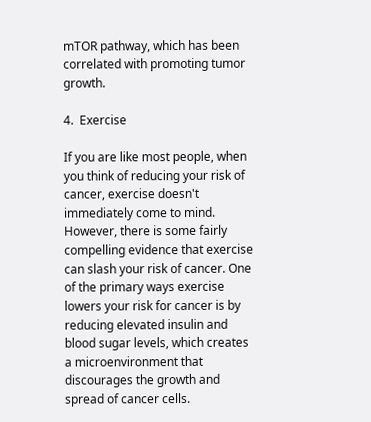mTOR pathway, which has been correlated with promoting tumor growth.

4.  Exercise

If you are like most people, when you think of reducing your risk of cancer, exercise doesn't immediately come to mind. However, there is some fairly compelling evidence that exercise can slash your risk of cancer. One of the primary ways exercise lowers your risk for cancer is by reducing elevated insulin and blood sugar levels, which creates a microenvironment that discourages the growth and spread of cancer cells.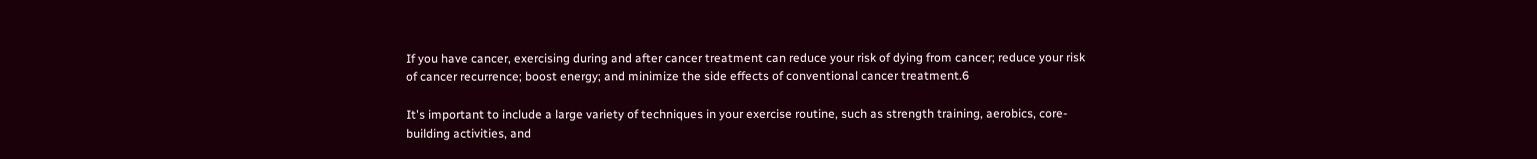If you have cancer, exercising during and after cancer treatment can reduce your risk of dying from cancer; reduce your risk of cancer recurrence; boost energy; and minimize the side effects of conventional cancer treatment.6

It's important to include a large variety of techniques in your exercise routine, such as strength training, aerobics, core-building activities, and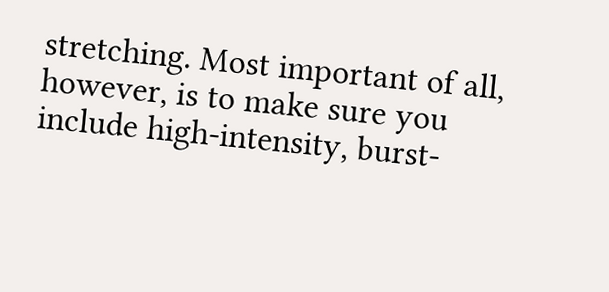stretching. Most important of all, however, is to make sure you include high-intensity, burst-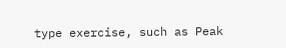type exercise, such as Peak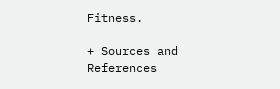Fitness.

+ Sources and References